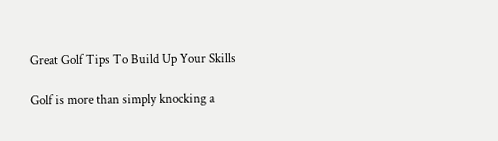Great Golf Tips To Build Up Your Skills

Golf is more than simply knocking a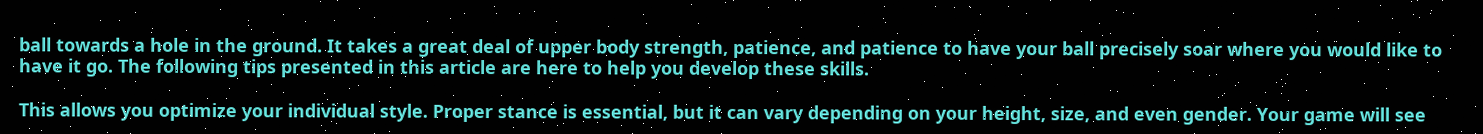ball towards a hole in the ground. It takes a great deal of upper body strength, patience, and patience to have your ball precisely soar where you would like to have it go. The following tips presented in this article are here to help you develop these skills.

This allows you optimize your individual style. Proper stance is essential, but it can vary depending on your height, size, and even gender. Your game will see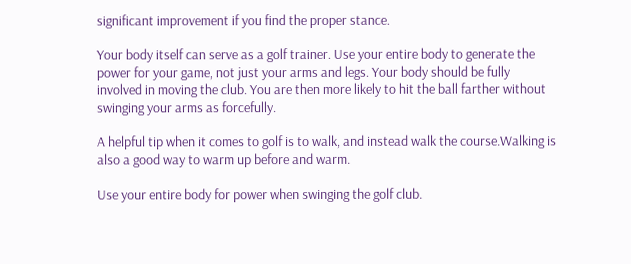significant improvement if you find the proper stance.

Your body itself can serve as a golf trainer. Use your entire body to generate the power for your game, not just your arms and legs. Your body should be fully involved in moving the club. You are then more likely to hit the ball farther without swinging your arms as forcefully.

A helpful tip when it comes to golf is to walk, and instead walk the course.Walking is also a good way to warm up before and warm.

Use your entire body for power when swinging the golf club.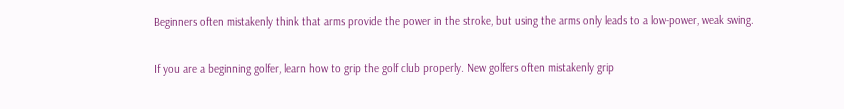Beginners often mistakenly think that arms provide the power in the stroke, but using the arms only leads to a low-power, weak swing.

If you are a beginning golfer, learn how to grip the golf club properly. New golfers often mistakenly grip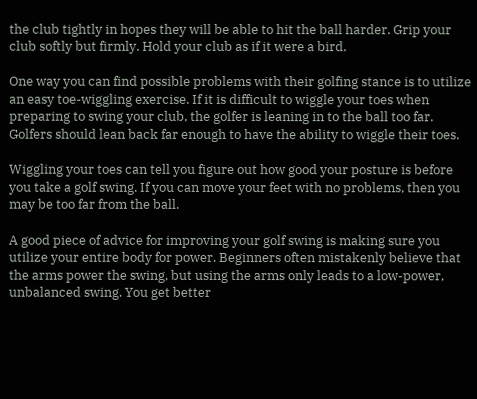the club tightly in hopes they will be able to hit the ball harder. Grip your club softly but firmly. Hold your club as if it were a bird.

One way you can find possible problems with their golfing stance is to utilize an easy toe-wiggling exercise. If it is difficult to wiggle your toes when preparing to swing your club, the golfer is leaning in to the ball too far. Golfers should lean back far enough to have the ability to wiggle their toes.

Wiggling your toes can tell you figure out how good your posture is before you take a golf swing. If you can move your feet with no problems, then you may be too far from the ball.

A good piece of advice for improving your golf swing is making sure you utilize your entire body for power. Beginners often mistakenly believe that the arms power the swing, but using the arms only leads to a low-power, unbalanced swing. You get better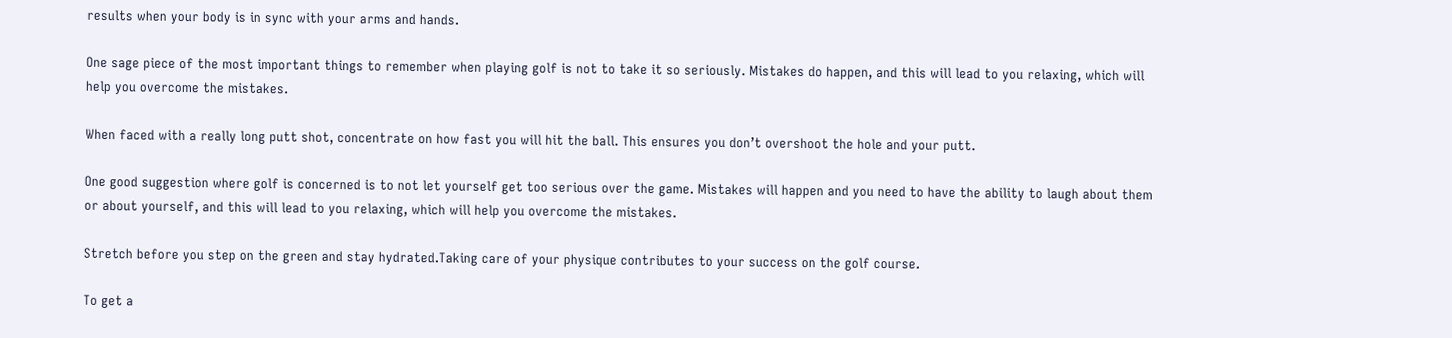results when your body is in sync with your arms and hands.

One sage piece of the most important things to remember when playing golf is not to take it so seriously. Mistakes do happen, and this will lead to you relaxing, which will help you overcome the mistakes.

When faced with a really long putt shot, concentrate on how fast you will hit the ball. This ensures you don’t overshoot the hole and your putt.

One good suggestion where golf is concerned is to not let yourself get too serious over the game. Mistakes will happen and you need to have the ability to laugh about them or about yourself, and this will lead to you relaxing, which will help you overcome the mistakes.

Stretch before you step on the green and stay hydrated.Taking care of your physique contributes to your success on the golf course.

To get a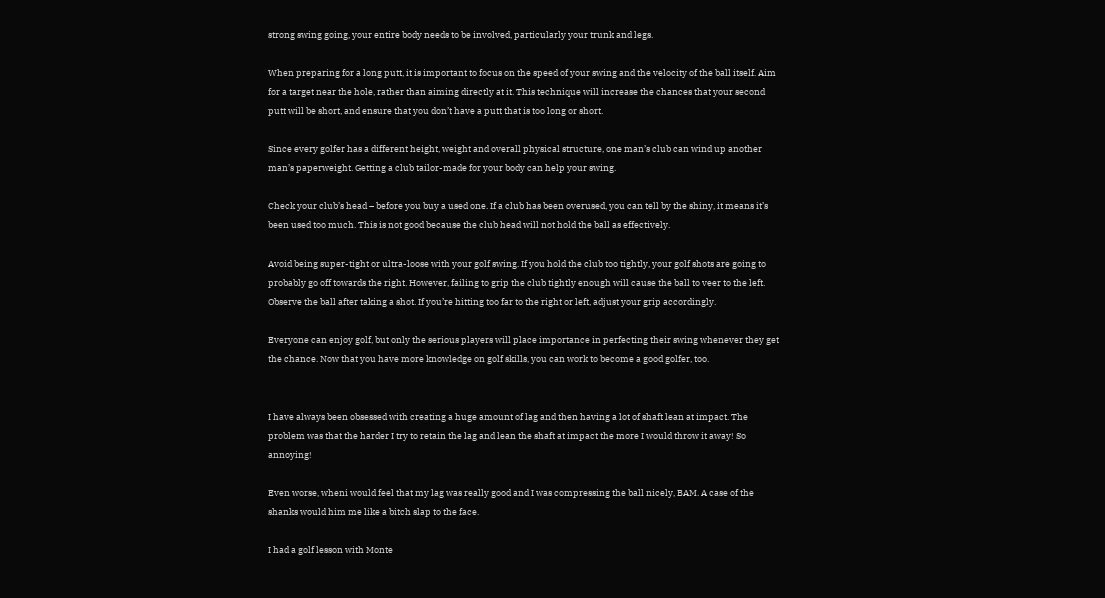strong swing going, your entire body needs to be involved, particularly your trunk and legs.

When preparing for a long putt, it is important to focus on the speed of your swing and the velocity of the ball itself. Aim for a target near the hole, rather than aiming directly at it. This technique will increase the chances that your second putt will be short, and ensure that you don’t have a putt that is too long or short.

Since every golfer has a different height, weight and overall physical structure, one man’s club can wind up another man’s paperweight. Getting a club tailor-made for your body can help your swing.

Check your club’s head – before you buy a used one. If a club has been overused, you can tell by the shiny, it means it’s been used too much. This is not good because the club head will not hold the ball as effectively.

Avoid being super-tight or ultra-loose with your golf swing. If you hold the club too tightly, your golf shots are going to probably go off towards the right. However, failing to grip the club tightly enough will cause the ball to veer to the left. Observe the ball after taking a shot. If you’re hitting too far to the right or left, adjust your grip accordingly.

Everyone can enjoy golf, but only the serious players will place importance in perfecting their swing whenever they get the chance. Now that you have more knowledge on golf skills, you can work to become a good golfer, too.


I have always been obsessed with creating a huge amount of lag and then having a lot of shaft lean at impact. The problem was that the harder I try to retain the lag and lean the shaft at impact the more I would throw it away! So annoying!

Even worse, wheni would feel that my lag was really good and I was compressing the ball nicely, BAM. A case of the shanks would him me like a bitch slap to the face.

I had a golf lesson with Monte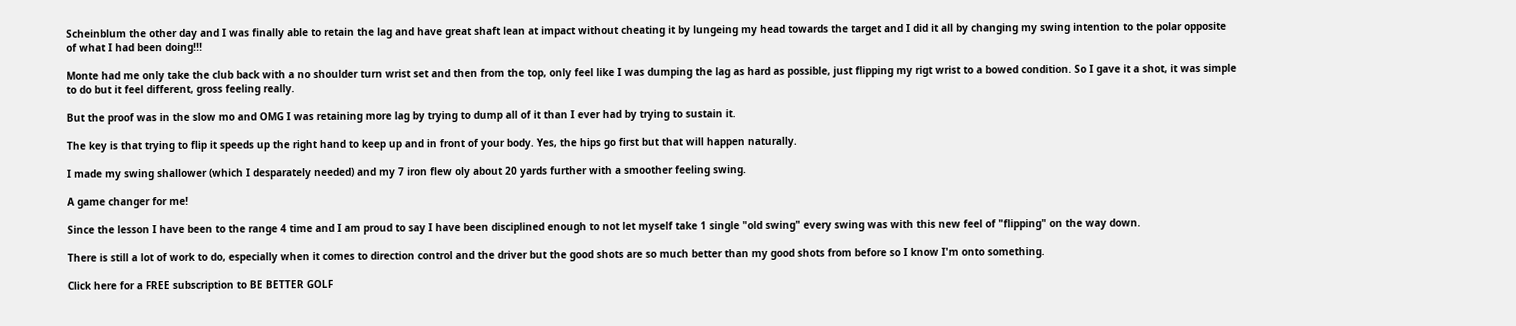Scheinblum the other day and I was finally able to retain the lag and have great shaft lean at impact without cheating it by lungeing my head towards the target and I did it all by changing my swing intention to the polar opposite of what I had been doing!!!

Monte had me only take the club back with a no shoulder turn wrist set and then from the top, only feel like I was dumping the lag as hard as possible, just flipping my rigt wrist to a bowed condition. So I gave it a shot, it was simple to do but it feel different, gross feeling really.

But the proof was in the slow mo and OMG I was retaining more lag by trying to dump all of it than I ever had by trying to sustain it.

The key is that trying to flip it speeds up the right hand to keep up and in front of your body. Yes, the hips go first but that will happen naturally.

I made my swing shallower (which I desparately needed) and my 7 iron flew oly about 20 yards further with a smoother feeling swing.

A game changer for me!

Since the lesson I have been to the range 4 time and I am proud to say I have been disciplined enough to not let myself take 1 single "old swing" every swing was with this new feel of "flipping" on the way down.

There is still a lot of work to do, especially when it comes to direction control and the driver but the good shots are so much better than my good shots from before so I know I'm onto something.

Click here for a FREE subscription to BE BETTER GOLF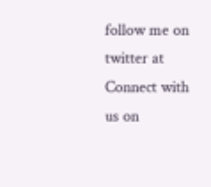follow me on twitter at
Connect with us on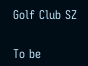Golf Club SZ


To be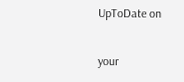UpToDate on

your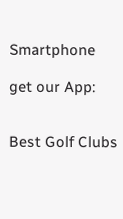Smartphone

get our App:


Best Golf Clubs